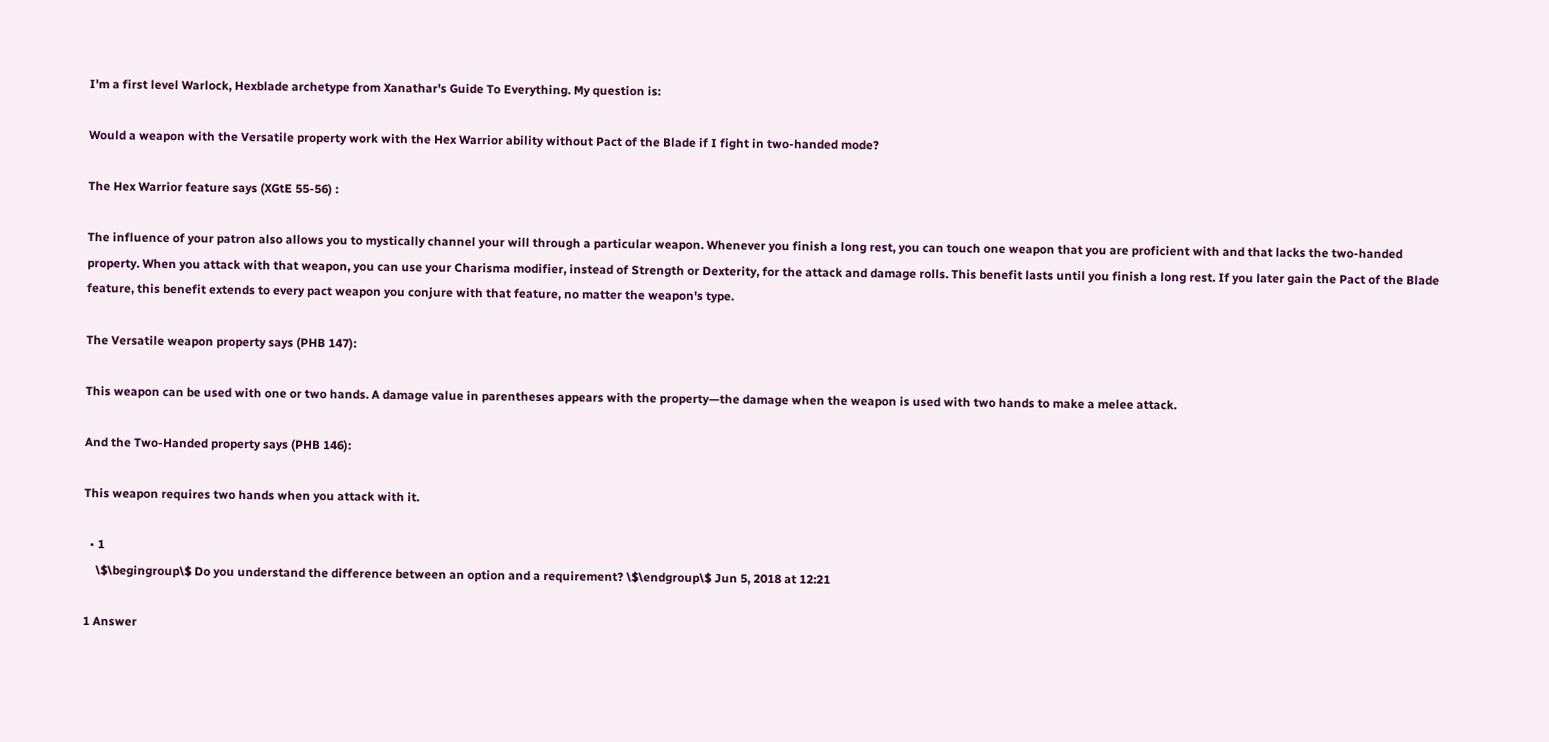I'm a first level Warlock, Hexblade archetype from Xanathar's Guide To Everything. My question is:

Would a weapon with the Versatile property work with the Hex Warrior ability without Pact of the Blade if I fight in two-handed mode?

The Hex Warrior feature says (XGtE 55-56) :

The influence of your patron also allows you to mystically channel your will through a particular weapon. Whenever you finish a long rest, you can touch one weapon that you are proficient with and that lacks the two-handed property. When you attack with that weapon, you can use your Charisma modifier, instead of Strength or Dexterity, for the attack and damage rolls. This benefit lasts until you finish a long rest. If you later gain the Pact of the Blade feature, this benefit extends to every pact weapon you conjure with that feature, no matter the weapon's type.

The Versatile weapon property says (PHB 147):

This weapon can be used with one or two hands. A damage value in parentheses appears with the property—the damage when the weapon is used with two hands to make a melee attack.

And the Two-Handed property says (PHB 146):

This weapon requires two hands when you attack with it.

  • 1
    \$\begingroup\$ Do you understand the difference between an option and a requirement? \$\endgroup\$ Jun 5, 2018 at 12:21

1 Answer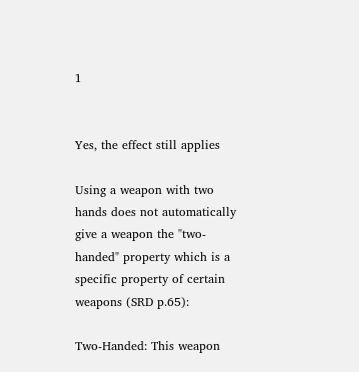1


Yes, the effect still applies

Using a weapon with two hands does not automatically give a weapon the "two-handed" property which is a specific property of certain weapons (SRD p.65):

Two-Handed: This weapon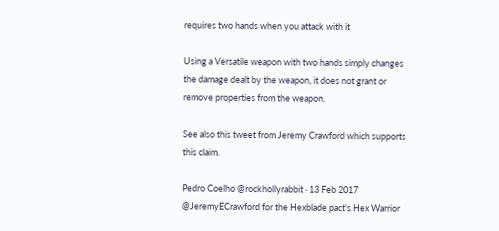requires two hands when you attack with it

Using a Versatile weapon with two hands simply changes the damage dealt by the weapon, it does not grant or remove properties from the weapon.

See also this tweet from Jeremy Crawford which supports this claim.

Pedro Coelho @rockhollyrabbit · 13 Feb 2017
@JeremyECrawford for the Hexblade pact's Hex Warrior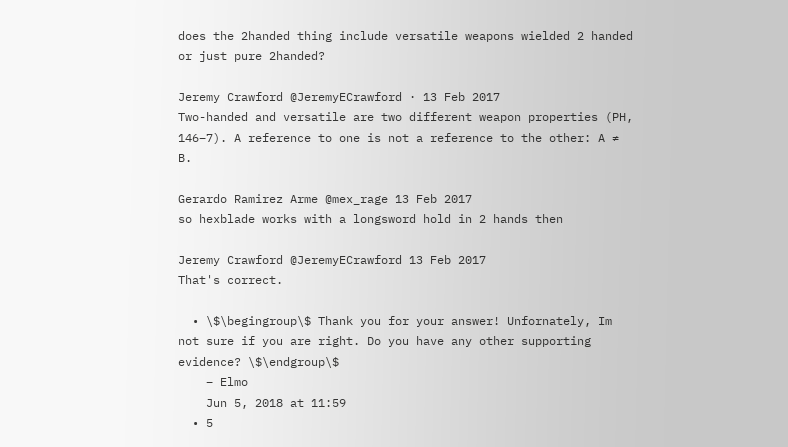does the 2handed thing include versatile weapons wielded 2 handed or just pure 2handed?

Jeremy Crawford @JeremyECrawford · 13 Feb 2017
Two-handed and versatile are two different weapon properties (PH, 146–7). A reference to one is not a reference to the other: A ≠ B.

Gerardo Ramirez Arme @mex_rage 13 Feb 2017
so hexblade works with a longsword hold in 2 hands then

Jeremy Crawford @JeremyECrawford 13 Feb 2017
That's correct.

  • \$\begingroup\$ Thank you for your answer! Unfornately, Im not sure if you are right. Do you have any other supporting evidence? \$\endgroup\$
    – Elmo
    Jun 5, 2018 at 11:59
  • 5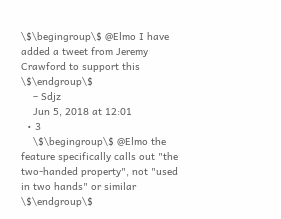\$\begingroup\$ @Elmo I have added a tweet from Jeremy Crawford to support this \$\endgroup\$
    – Sdjz
    Jun 5, 2018 at 12:01
  • 3
    \$\begingroup\$ @Elmo the feature specifically calls out "the two-handed property", not "used in two hands" or similar \$\endgroup\$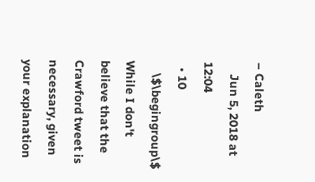– Caleth
    Jun 5, 2018 at 12:04
  • 10
    \$\begingroup\$ While I don't believe that the Crawford tweet is necessary, given your explanation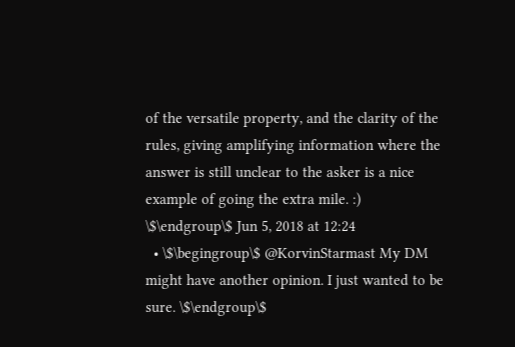of the versatile property, and the clarity of the rules, giving amplifying information where the answer is still unclear to the asker is a nice example of going the extra mile. :) \$\endgroup\$ Jun 5, 2018 at 12:24
  • \$\begingroup\$ @KorvinStarmast My DM might have another opinion. I just wanted to be sure. \$\endgroup\$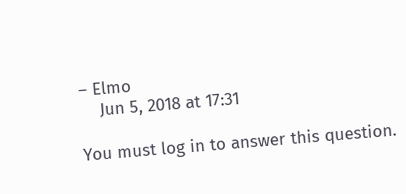– Elmo
    Jun 5, 2018 at 17:31

You must log in to answer this question.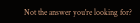Not the answer you're looking for?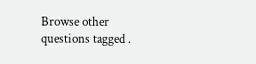Browse other questions tagged .